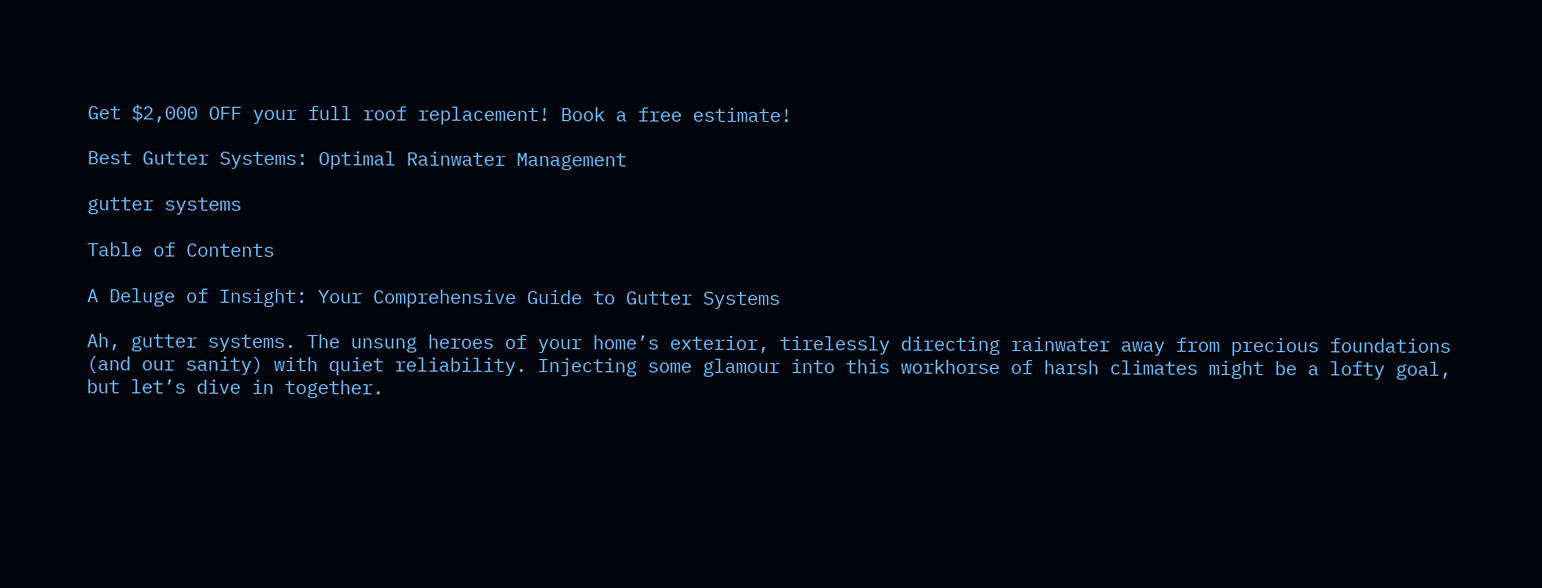Get $2,000 OFF your full roof replacement! Book a free estimate!

Best Gutter Systems: Optimal Rainwater Management

gutter systems

Table of Contents

A Deluge of Insight: Your Comprehensive Guide to Gutter Systems

Ah, gutter systems. The unsung heroes of your home’s exterior, tirelessly directing rainwater away from precious foundations (and our sanity) with quiet reliability. Injecting some glamour into this workhorse of harsh climates might be a lofty goal, but let’s dive in together.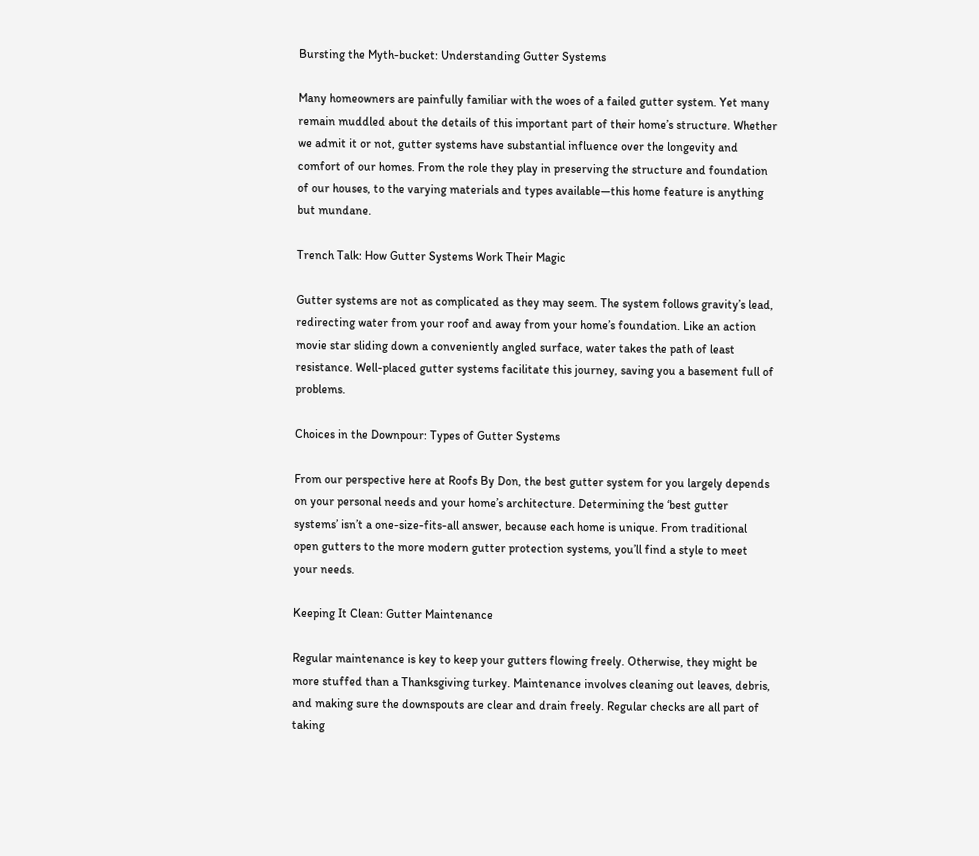Bursting the Myth-bucket: Understanding Gutter Systems

Many homeowners are painfully familiar with the woes of a failed gutter system. Yet many remain muddled about the details of this important part of their home’s structure. Whether we admit it or not, gutter systems have substantial influence over the longevity and comfort of our homes. From the role they play in preserving the structure and foundation of our houses, to the varying materials and types available—this home feature is anything but mundane.

Trench Talk: How Gutter Systems Work Their Magic

Gutter systems are not as complicated as they may seem. The system follows gravity’s lead, redirecting water from your roof and away from your home’s foundation. Like an action movie star sliding down a conveniently angled surface, water takes the path of least resistance. Well-placed gutter systems facilitate this journey, saving you a basement full of problems.

Choices in the Downpour: Types of Gutter Systems

From our perspective here at Roofs By Don, the best gutter system for you largely depends on your personal needs and your home’s architecture. Determining the ‘best gutter systems’ isn’t a one-size-fits-all answer, because each home is unique. From traditional open gutters to the more modern gutter protection systems, you’ll find a style to meet your needs.

Keeping It Clean: Gutter Maintenance

Regular maintenance is key to keep your gutters flowing freely. Otherwise, they might be more stuffed than a Thanksgiving turkey. Maintenance involves cleaning out leaves, debris, and making sure the downspouts are clear and drain freely. Regular checks are all part of taking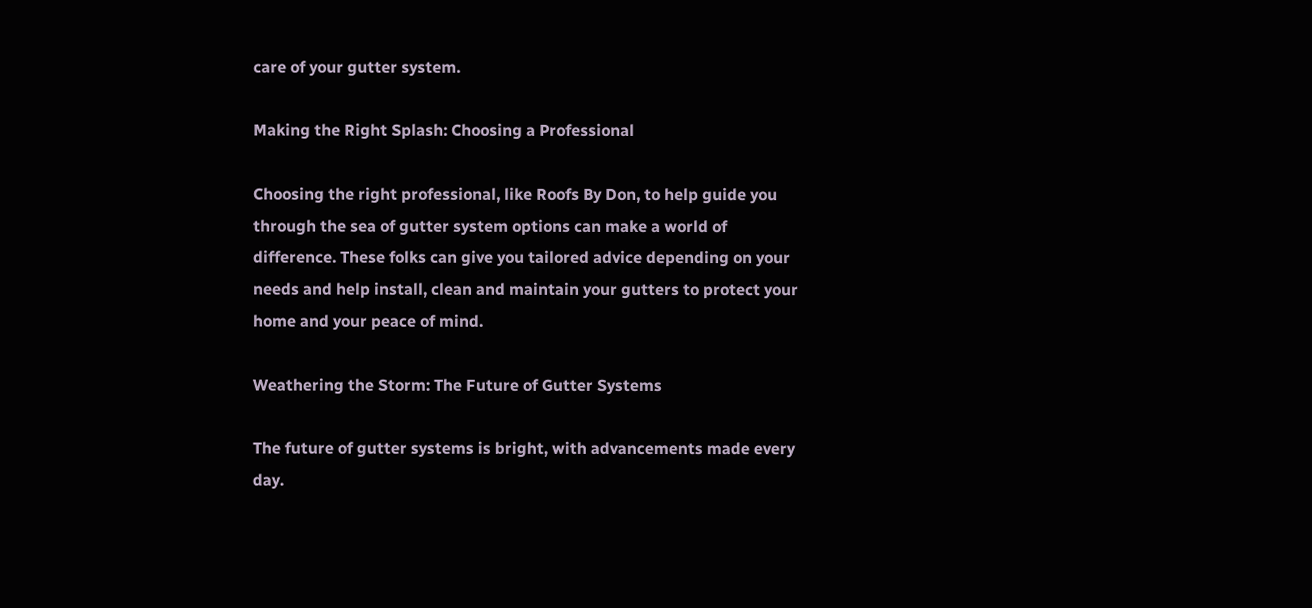care of your gutter system.

Making the Right Splash: Choosing a Professional

Choosing the right professional, like Roofs By Don, to help guide you through the sea of gutter system options can make a world of difference. These folks can give you tailored advice depending on your needs and help install, clean and maintain your gutters to protect your home and your peace of mind.

Weathering the Storm: The Future of Gutter Systems

The future of gutter systems is bright, with advancements made every day.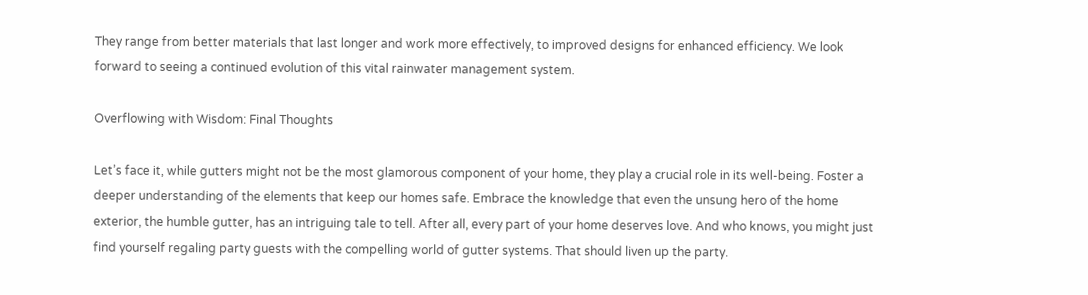They range from better materials that last longer and work more effectively, to improved designs for enhanced efficiency. We look forward to seeing a continued evolution of this vital rainwater management system.

Overflowing with Wisdom: Final Thoughts

Let’s face it, while gutters might not be the most glamorous component of your home, they play a crucial role in its well-being. Foster a deeper understanding of the elements that keep our homes safe. Embrace the knowledge that even the unsung hero of the home exterior, the humble gutter, has an intriguing tale to tell. After all, every part of your home deserves love. And who knows, you might just find yourself regaling party guests with the compelling world of gutter systems. That should liven up the party.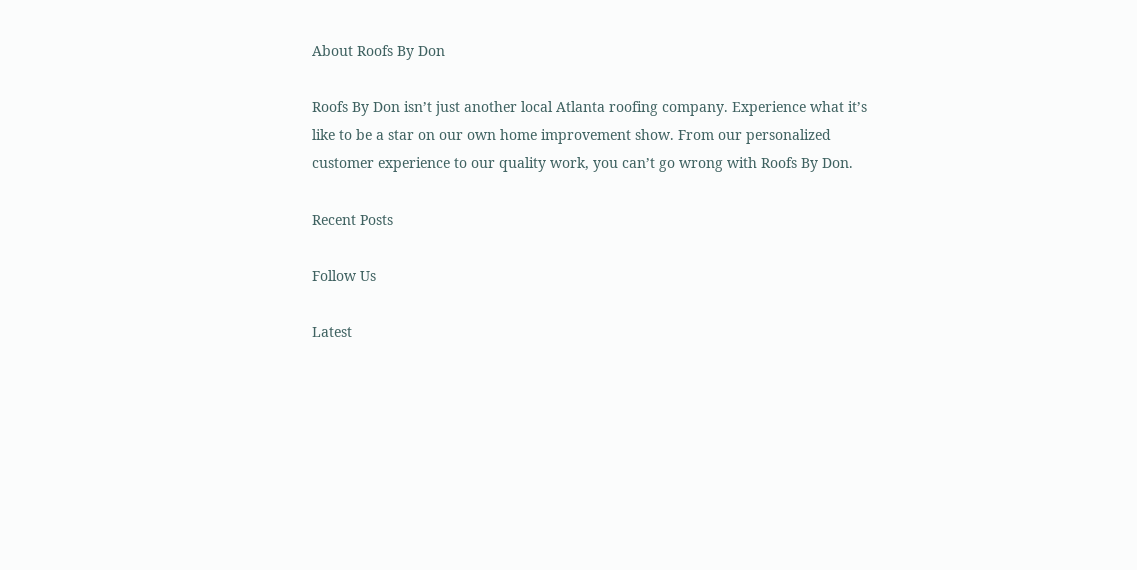About Roofs By Don

Roofs By Don isn’t just another local Atlanta roofing company. Experience what it’s like to be a star on our own home improvement show. From our personalized customer experience to our quality work, you can’t go wrong with Roofs By Don.

Recent Posts

Follow Us

Latest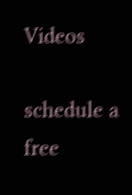Videos

schedule a free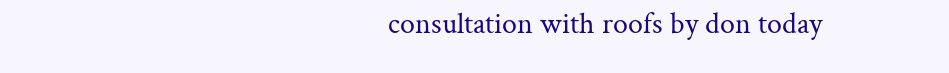consultation with roofs by don today